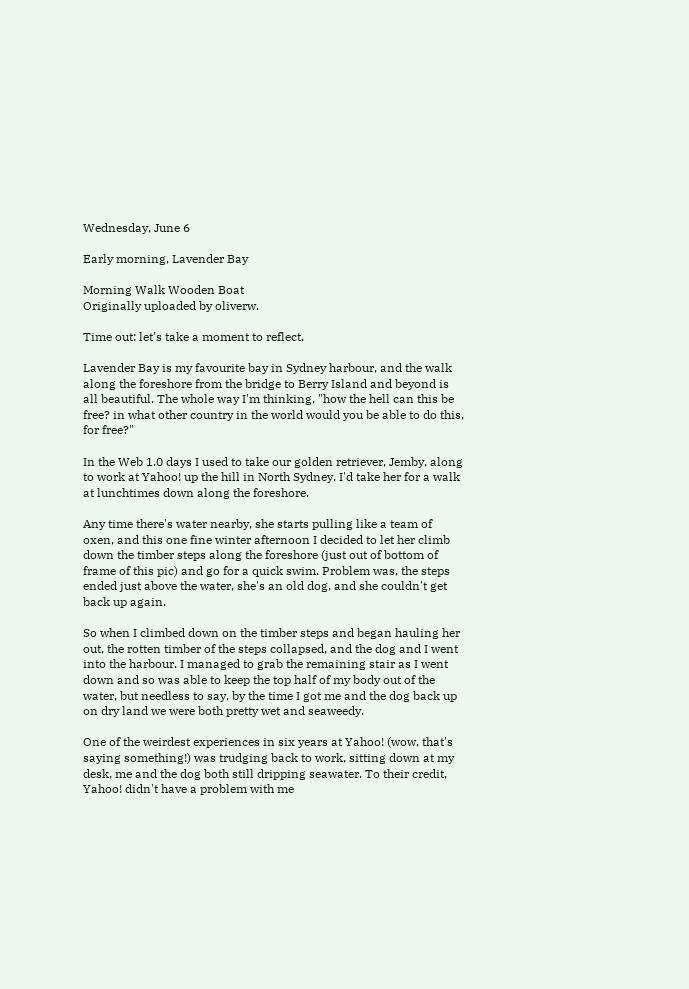Wednesday, June 6

Early morning, Lavender Bay

Morning Walk Wooden Boat
Originally uploaded by oliverw.

Time out: let's take a moment to reflect.

Lavender Bay is my favourite bay in Sydney harbour, and the walk along the foreshore from the bridge to Berry Island and beyond is all beautiful. The whole way I'm thinking, "how the hell can this be free? in what other country in the world would you be able to do this, for free?"

In the Web 1.0 days I used to take our golden retriever, Jemby, along to work at Yahoo! up the hill in North Sydney. I'd take her for a walk at lunchtimes down along the foreshore.

Any time there's water nearby, she starts pulling like a team of oxen, and this one fine winter afternoon I decided to let her climb down the timber steps along the foreshore (just out of bottom of frame of this pic) and go for a quick swim. Problem was, the steps ended just above the water, she's an old dog, and she couldn't get back up again.

So when I climbed down on the timber steps and began hauling her out, the rotten timber of the steps collapsed, and the dog and I went into the harbour. I managed to grab the remaining stair as I went down and so was able to keep the top half of my body out of the water, but needless to say, by the time I got me and the dog back up on dry land we were both pretty wet and seaweedy.

One of the weirdest experiences in six years at Yahoo! (wow, that's saying something!) was trudging back to work, sitting down at my desk, me and the dog both still dripping seawater. To their credit, Yahoo! didn't have a problem with me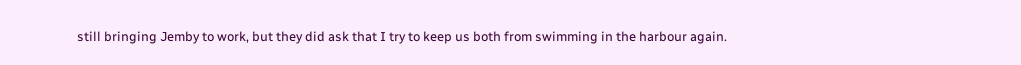still bringing Jemby to work, but they did ask that I try to keep us both from swimming in the harbour again.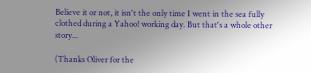Believe it or not, it isn't the only time I went in the sea fully clothed during a Yahoo! working day. But that's a whole other story...

(Thanks Oliver for the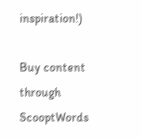inspiration!)

Buy content through ScooptWords